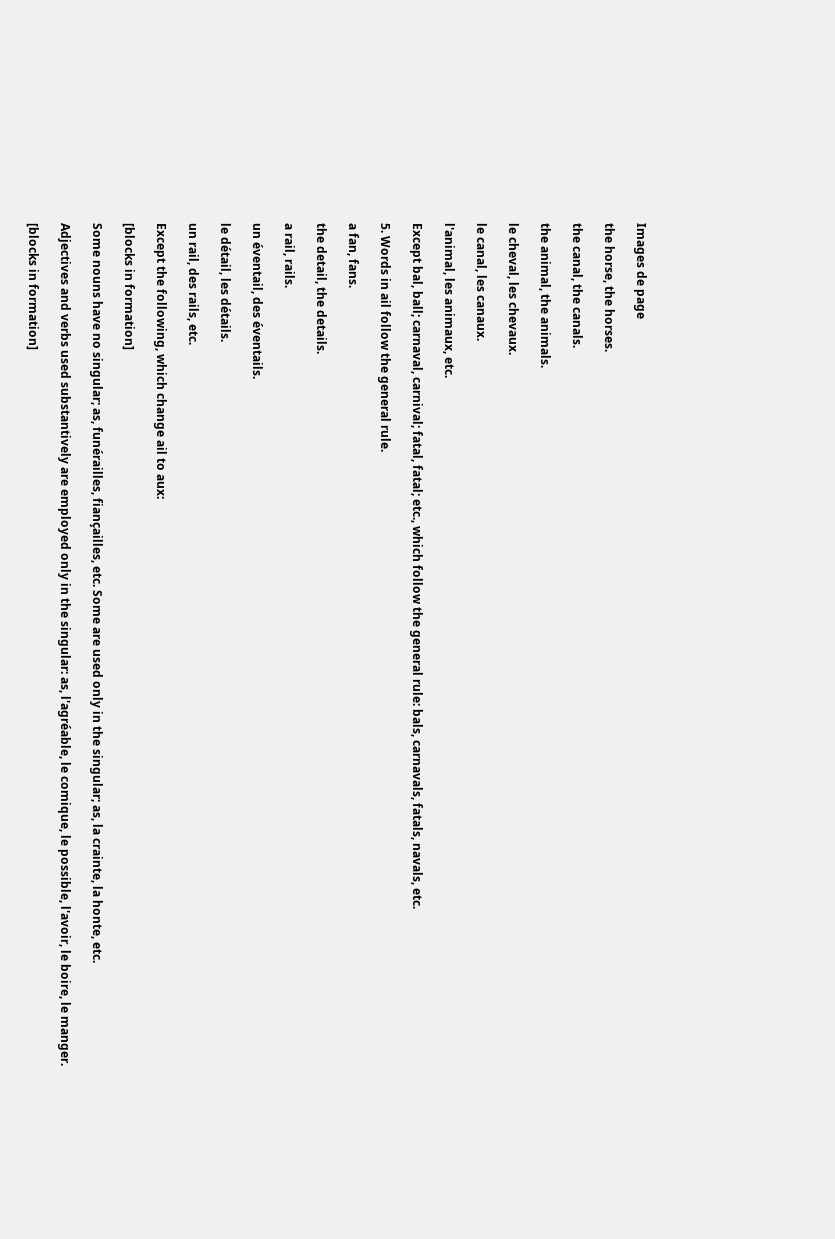Images de page

the horse, the horses.

the canal, the canals.

the animal, the animals.

le cheval, les chevaux.

le canal, les canaux.

l'animal, les animaux, etc.

Except bal, ball; carnaval, carnival; fatal, fatal; etc., which follow the general rule: bals, carnavals, fatals, navals, etc.

5. Words in ail follow the general rule.

a fan, fans.

the detail, the details.

a rail, rails.

un éventail, des éventails.

le détail, les détails.

un rail, des rails, etc.

Except the following, which change ail to aux:

[blocks in formation]

Some nouns have no singular; as, funérailles, fiançailles, etc. Some are used only in the singular; as, la crainte, la honte, etc.

Adjectives and verbs used substantively are employed only in the singular: as, l'agréable, le comique, le possible, l'avoir, le boire, le manger.

[blocks in formation]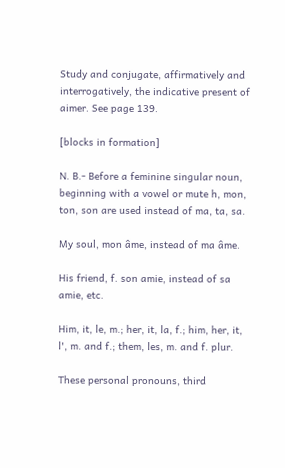Study and conjugate, affirmatively and interrogatively, the indicative present of aimer. See page 139.

[blocks in formation]

N. B.- Before a feminine singular noun, beginning with a vowel or mute h, mon, ton, son are used instead of ma, ta, sa.

My soul, mon âme, instead of ma âme.

His friend, f. son amie, instead of sa amie, etc.

Him, it, le, m.; her, it, la, f.; him, her, it, l', m. and f.; them, les, m. and f. plur.

These personal pronouns, third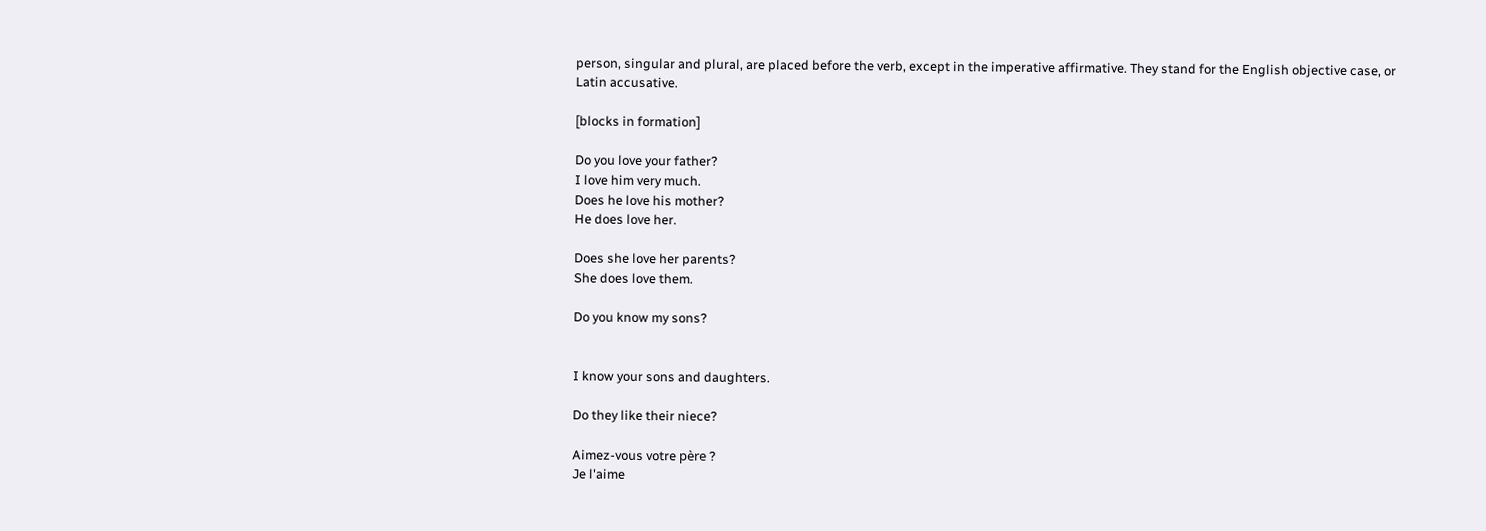person, singular and plural, are placed before the verb, except in the imperative affirmative. They stand for the English objective case, or Latin accusative.

[blocks in formation]

Do you love your father?
I love him very much.
Does he love his mother?
He does love her.

Does she love her parents?
She does love them.

Do you know my sons?


I know your sons and daughters.

Do they like their niece?

Aimez-vous votre père ?
Je l'aime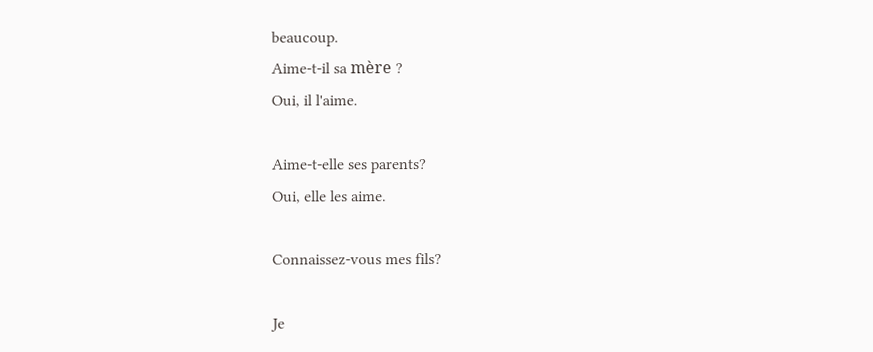beaucoup.
Aime-t-il sa mère ?
Oui, il l'aime.

Aime-t-elle ses parents?
Oui, elle les aime.

Connaissez-vous mes fils?

Je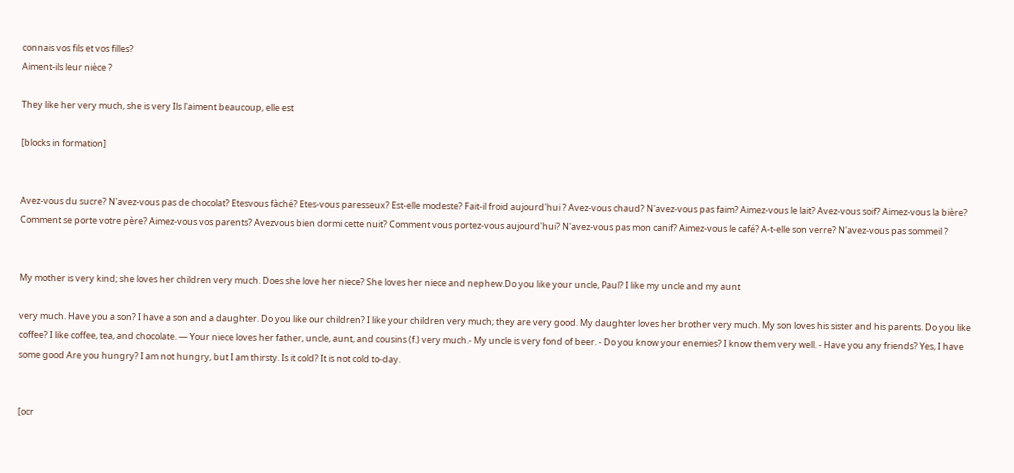connais vos fils et vos filles?
Aiment-ils leur nièce ?

They like her very much, she is very Ils l'aiment beaucoup, elle est

[blocks in formation]


Avez-vous du sucre? N'avez-vous pas de chocolat? Etesvous fàché? Etes-vous paresseux? Est-elle modeste? Fait-il froid aujourd'hui ? Avez-vous chaud? N'avez-vous pas faim? Aimez-vous le lait? Avez-vous soif? Aimez-vous la bière? Comment se porte votre père? Aimez-vous vos parents? Avezvous bien dormi cette nuit? Comment vous portez-vous aujourd'hui? N'avez-vous pas mon canif? Aimez-vous le café? A-t-elle son verre? N'avez-vous pas sommeil ?


My mother is very kind; she loves her children very much. Does she love her niece? She loves her niece and nephew.Do you like your uncle, Paul? I like my uncle and my aunt

very much. Have you a son? I have a son and a daughter. Do you like our children? I like your children very much; they are very good. My daughter loves her brother very much. My son loves his sister and his parents. Do you like coffee? I like coffee, tea, and chocolate. — Your niece loves her father, uncle, aunt, and cousins (f.) very much.- My uncle is very fond of beer. - Do you know your enemies? I know them very well. - Have you any friends? Yes, I have some good Are you hungry? I am not hungry, but I am thirsty. Is it cold? It is not cold to-day.


[ocr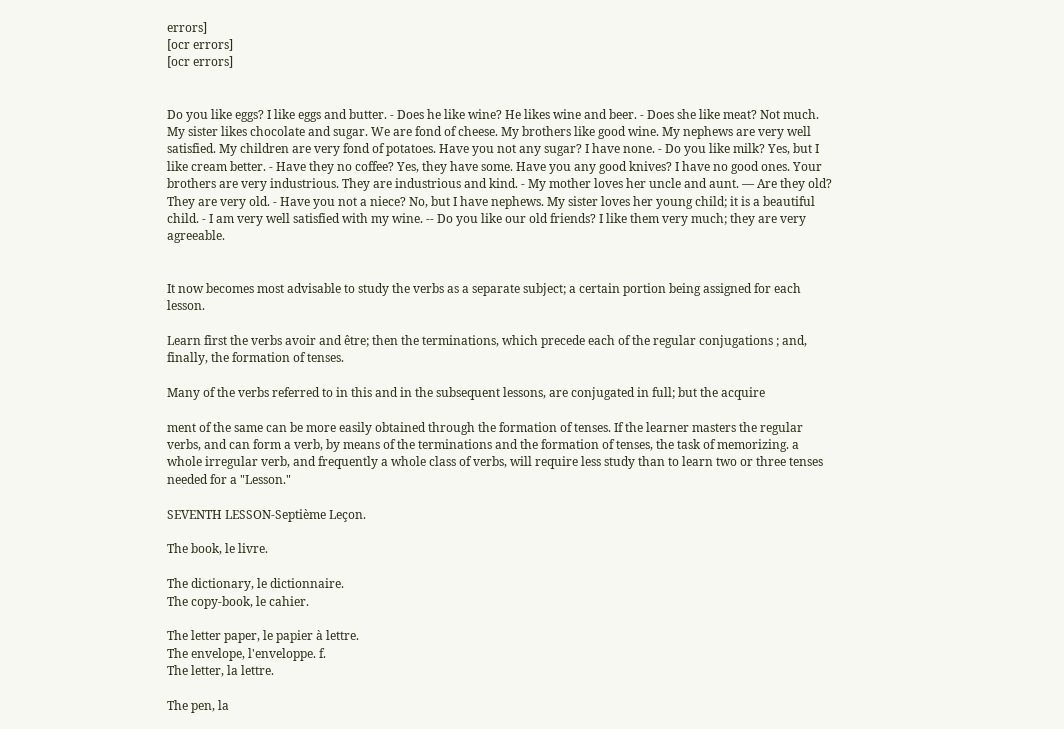errors]
[ocr errors]
[ocr errors]


Do you like eggs? I like eggs and butter. - Does he like wine? He likes wine and beer. - Does she like meat? Not much. My sister likes chocolate and sugar. We are fond of cheese. My brothers like good wine. My nephews are very well satisfied. My children are very fond of potatoes. Have you not any sugar? I have none. - Do you like milk? Yes, but I like cream better. - Have they no coffee? Yes, they have some. Have you any good knives? I have no good ones. Your brothers are very industrious. They are industrious and kind. - My mother loves her uncle and aunt. — Are they old? They are very old. - Have you not a niece? No, but I have nephews. My sister loves her young child; it is a beautiful child. - I am very well satisfied with my wine. -- Do you like our old friends? I like them very much; they are very agreeable.


It now becomes most advisable to study the verbs as a separate subject; a certain portion being assigned for each lesson.

Learn first the verbs avoir and être; then the terminations, which precede each of the regular conjugations ; and, finally, the formation of tenses.

Many of the verbs referred to in this and in the subsequent lessons, are conjugated in full; but the acquire

ment of the same can be more easily obtained through the formation of tenses. If the learner masters the regular verbs, and can form a verb, by means of the terminations and the formation of tenses, the task of memorizing. a whole irregular verb, and frequently a whole class of verbs, will require less study than to learn two or three tenses needed for a "Lesson."

SEVENTH LESSON-Septième Leçon.

The book, le livre.

The dictionary, le dictionnaire.
The copy-book, le cahier.

The letter paper, le papier à lettre.
The envelope, l'enveloppe. f.
The letter, la lettre.

The pen, la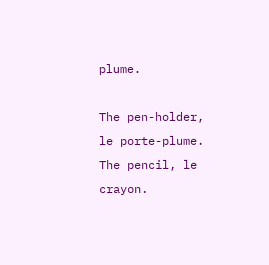plume.

The pen-holder, le porte-plume.
The pencil, le crayon.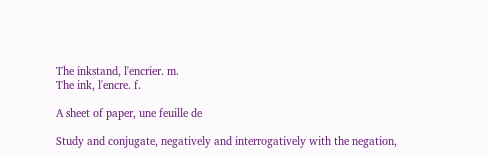The inkstand, l'encrier. m.
The ink, l'encre. f.

A sheet of paper, une feuille de

Study and conjugate, negatively and interrogatively with the negation,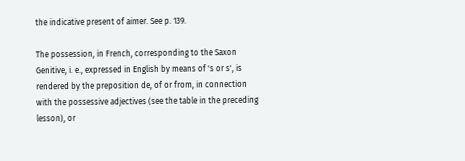the indicative present of aimer. See p. 139.

The possession, in French, corresponding to the Saxon Genitive, i. e., expressed in English by means of 's or s', is rendered by the preposition de, of or from, in connection with the possessive adjectives (see the table in the preceding lesson), or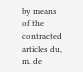by means of the contracted articles du, m. de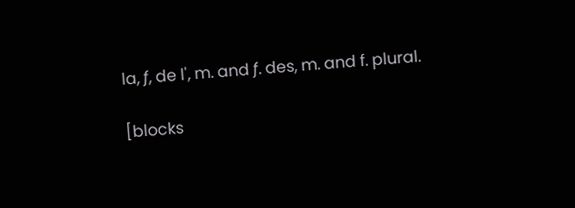la, ƒ, de l', m. and ƒ. des, m. and f. plural.

[blocks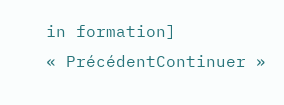in formation]
« PrécédentContinuer »